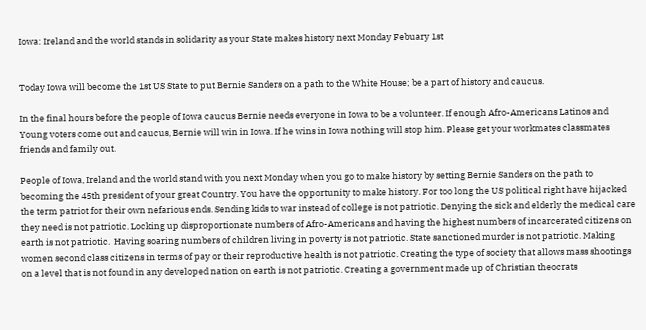Iowa: Ireland and the world stands in solidarity as your State makes history next Monday Febuary 1st


Today Iowa will become the 1st US State to put Bernie Sanders on a path to the White House; be a part of history and caucus.

In the final hours before the people of Iowa caucus Bernie needs everyone in Iowa to be a volunteer. If enough Afro-Americans Latinos and Young voters come out and caucus, Bernie will win in Iowa. If he wins in Iowa nothing will stop him. Please get your workmates classmates friends and family out.

People of Iowa, Ireland and the world stand with you next Monday when you go to make history by setting Bernie Sanders on the path to becoming the 45th president of your great Country. You have the opportunity to make history. For too long the US political right have hijacked the term patriot for their own nefarious ends. Sending kids to war instead of college is not patriotic. Denying the sick and elderly the medical care they need is not patriotic. Locking up disproportionate numbers of Afro-Americans and having the highest numbers of incarcerated citizens on earth is not patriotic.  Having soaring numbers of children living in poverty is not patriotic. State sanctioned murder is not patriotic. Making women second class citizens in terms of pay or their reproductive health is not patriotic. Creating the type of society that allows mass shootings on a level that is not found in any developed nation on earth is not patriotic. Creating a government made up of Christian theocrats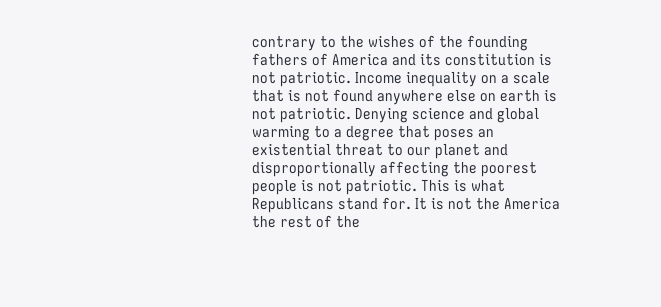contrary to the wishes of the founding fathers of America and its constitution is not patriotic. Income inequality on a scale that is not found anywhere else on earth is not patriotic. Denying science and global warming to a degree that poses an existential threat to our planet and disproportionally affecting the poorest people is not patriotic. This is what Republicans stand for. It is not the America the rest of the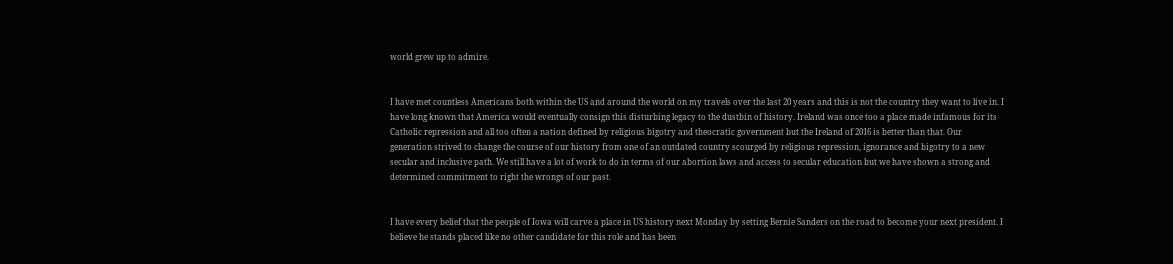world grew up to admire.


I have met countless Americans both within the US and around the world on my travels over the last 20 years and this is not the country they want to live in. I have long known that America would eventually consign this disturbing legacy to the dustbin of history. Ireland was once too a place made infamous for its Catholic repression and all too often a nation defined by religious bigotry and theocratic government but the Ireland of 2016 is better than that. Our generation strived to change the course of our history from one of an outdated country scourged by religious repression, ignorance and bigotry to a new secular and inclusive path. We still have a lot of work to do in terms of our abortion laws and access to secular education but we have shown a strong and determined commitment to right the wrongs of our past.


I have every belief that the people of Iowa will carve a place in US history next Monday by setting Bernie Sanders on the road to become your next president. I believe he stands placed like no other candidate for this role and has been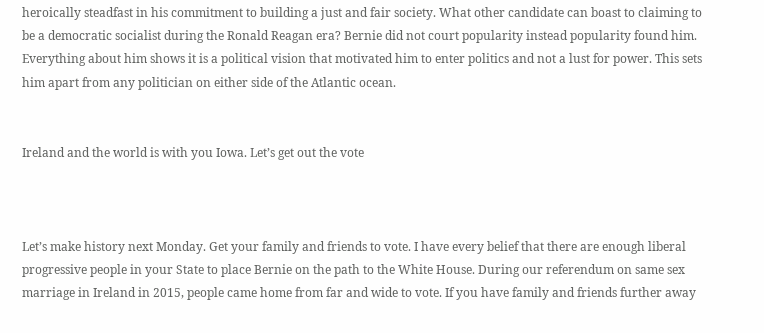heroically steadfast in his commitment to building a just and fair society. What other candidate can boast to claiming to be a democratic socialist during the Ronald Reagan era? Bernie did not court popularity instead popularity found him. Everything about him shows it is a political vision that motivated him to enter politics and not a lust for power. This sets him apart from any politician on either side of the Atlantic ocean.


Ireland and the world is with you Iowa. Let’s get out the vote



Let’s make history next Monday. Get your family and friends to vote. I have every belief that there are enough liberal progressive people in your State to place Bernie on the path to the White House. During our referendum on same sex marriage in Ireland in 2015, people came home from far and wide to vote. If you have family and friends further away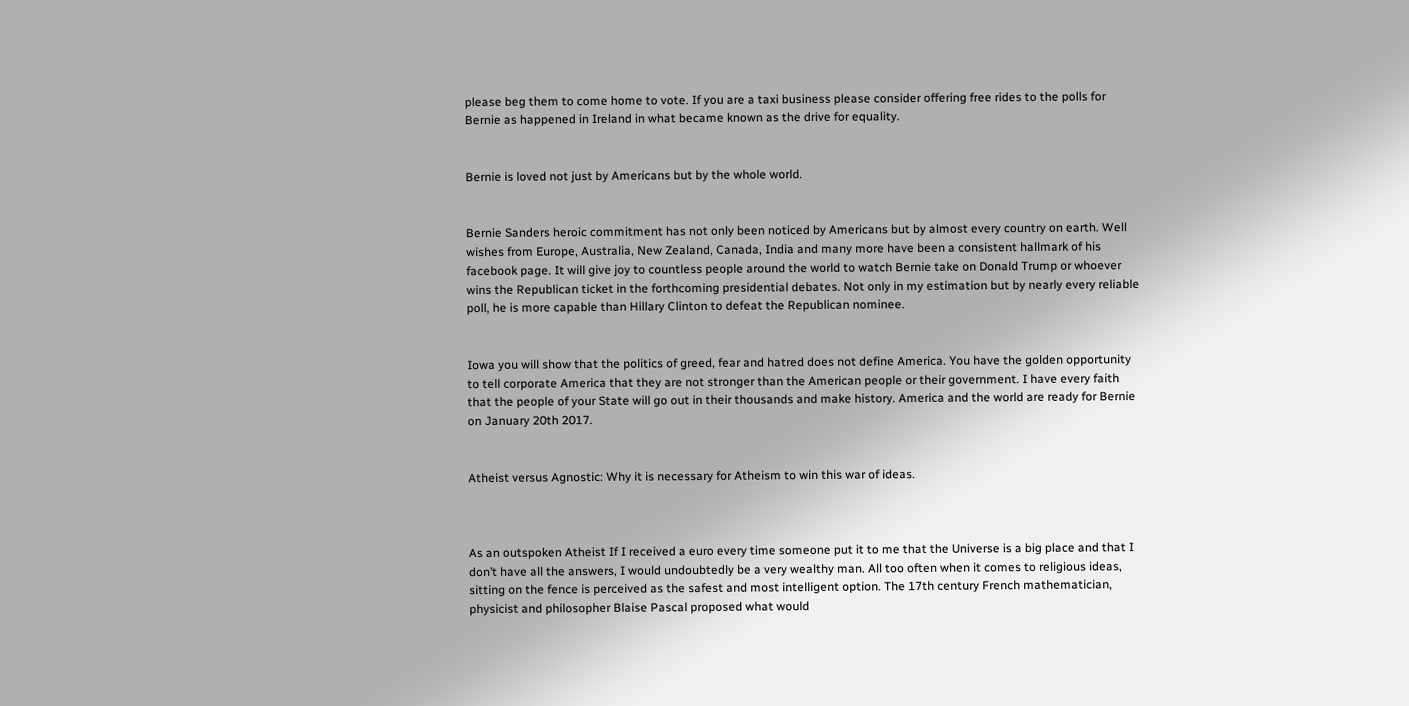please beg them to come home to vote. If you are a taxi business please consider offering free rides to the polls for Bernie as happened in Ireland in what became known as the drive for equality.


Bernie is loved not just by Americans but by the whole world.


Bernie Sanders heroic commitment has not only been noticed by Americans but by almost every country on earth. Well wishes from Europe, Australia, New Zealand, Canada, India and many more have been a consistent hallmark of his facebook page. It will give joy to countless people around the world to watch Bernie take on Donald Trump or whoever wins the Republican ticket in the forthcoming presidential debates. Not only in my estimation but by nearly every reliable poll, he is more capable than Hillary Clinton to defeat the Republican nominee.


Iowa you will show that the politics of greed, fear and hatred does not define America. You have the golden opportunity to tell corporate America that they are not stronger than the American people or their government. I have every faith that the people of your State will go out in their thousands and make history. America and the world are ready for Bernie on January 20th 2017.


Atheist versus Agnostic: Why it is necessary for Atheism to win this war of ideas.



As an outspoken Atheist If I received a euro every time someone put it to me that the Universe is a big place and that I don’t have all the answers, I would undoubtedly be a very wealthy man. All too often when it comes to religious ideas, sitting on the fence is perceived as the safest and most intelligent option. The 17th century French mathematician, physicist and philosopher Blaise Pascal proposed what would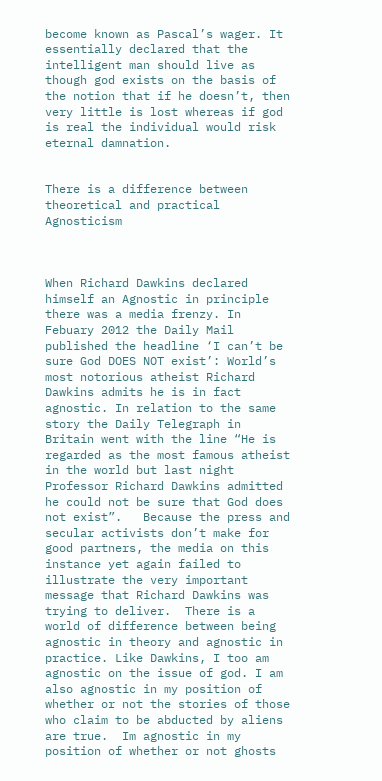become known as Pascal’s wager. It essentially declared that the intelligent man should live as though god exists on the basis of the notion that if he doesn’t, then very little is lost whereas if god is real the individual would risk eternal damnation.


There is a difference between theoretical and practical Agnosticism



When Richard Dawkins declared himself an Agnostic in principle there was a media frenzy. In Febuary 2012 the Daily Mail published the headline ‘I can’t be sure God DOES NOT exist’: World’s most notorious atheist Richard Dawkins admits he is in fact agnostic. In relation to the same story the Daily Telegraph in Britain went with the line “He is regarded as the most famous atheist in the world but last night Professor Richard Dawkins admitted he could not be sure that God does not exist”.   Because the press and secular activists don’t make for good partners, the media on this instance yet again failed to illustrate the very important message that Richard Dawkins was trying to deliver.  There is a world of difference between being agnostic in theory and agnostic in practice. Like Dawkins, I too am agnostic on the issue of god. I am also agnostic in my position of whether or not the stories of those who claim to be abducted by aliens are true.  Im agnostic in my position of whether or not ghosts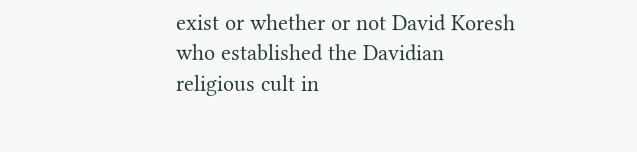exist or whether or not David Koresh who established the Davidian religious cult in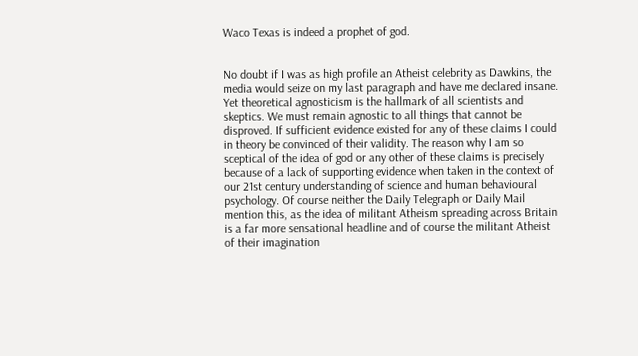Waco Texas is indeed a prophet of god.


No doubt if I was as high profile an Atheist celebrity as Dawkins, the media would seize on my last paragraph and have me declared insane. Yet theoretical agnosticism is the hallmark of all scientists and skeptics. We must remain agnostic to all things that cannot be disproved. If sufficient evidence existed for any of these claims I could in theory be convinced of their validity. The reason why I am so sceptical of the idea of god or any other of these claims is precisely because of a lack of supporting evidence when taken in the context of our 21st century understanding of science and human behavioural psychology. Of course neither the Daily Telegraph or Daily Mail mention this, as the idea of militant Atheism spreading across Britain is a far more sensational headline and of course the militant Atheist of their imagination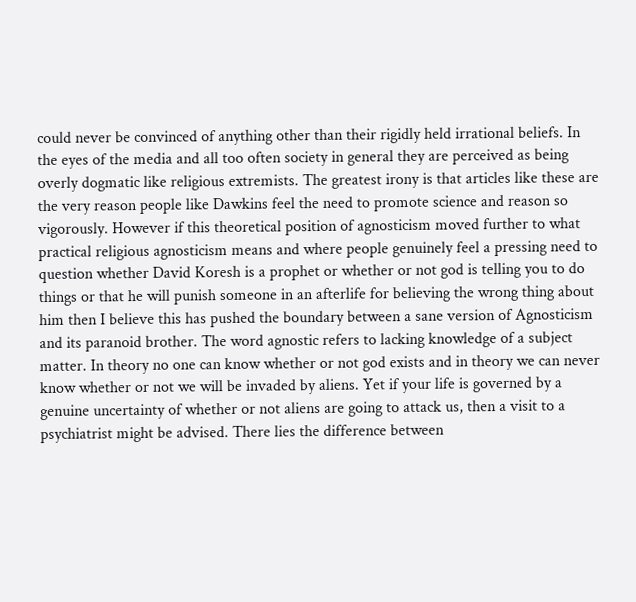could never be convinced of anything other than their rigidly held irrational beliefs. In the eyes of the media and all too often society in general they are perceived as being overly dogmatic like religious extremists. The greatest irony is that articles like these are the very reason people like Dawkins feel the need to promote science and reason so vigorously. However if this theoretical position of agnosticism moved further to what practical religious agnosticism means and where people genuinely feel a pressing need to question whether David Koresh is a prophet or whether or not god is telling you to do things or that he will punish someone in an afterlife for believing the wrong thing about him then I believe this has pushed the boundary between a sane version of Agnosticism and its paranoid brother. The word agnostic refers to lacking knowledge of a subject matter. In theory no one can know whether or not god exists and in theory we can never know whether or not we will be invaded by aliens. Yet if your life is governed by a genuine uncertainty of whether or not aliens are going to attack us, then a visit to a psychiatrist might be advised. There lies the difference between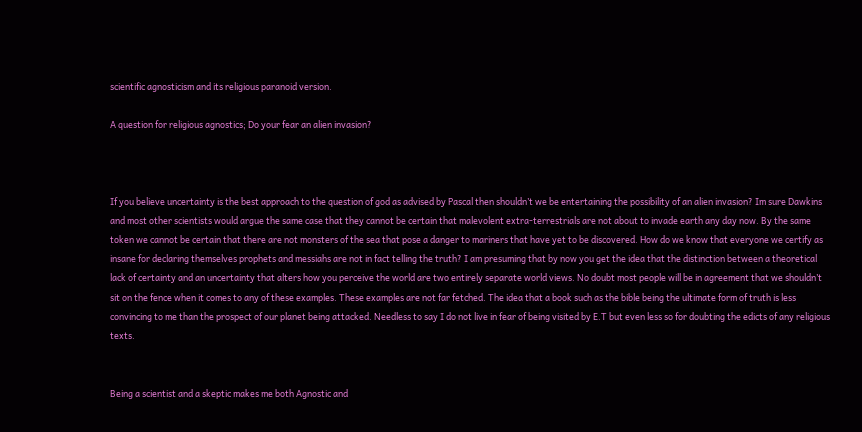scientific agnosticism and its religious paranoid version.

A question for religious agnostics; Do your fear an alien invasion?



If you believe uncertainty is the best approach to the question of god as advised by Pascal then shouldn’t we be entertaining the possibility of an alien invasion? Im sure Dawkins and most other scientists would argue the same case that they cannot be certain that malevolent extra-terrestrials are not about to invade earth any day now. By the same token we cannot be certain that there are not monsters of the sea that pose a danger to mariners that have yet to be discovered. How do we know that everyone we certify as insane for declaring themselves prophets and messiahs are not in fact telling the truth? I am presuming that by now you get the idea that the distinction between a theoretical lack of certainty and an uncertainty that alters how you perceive the world are two entirely separate world views. No doubt most people will be in agreement that we shouldn’t sit on the fence when it comes to any of these examples. These examples are not far fetched. The idea that a book such as the bible being the ultimate form of truth is less convincing to me than the prospect of our planet being attacked. Needless to say I do not live in fear of being visited by E.T but even less so for doubting the edicts of any religious texts.


Being a scientist and a skeptic makes me both Agnostic and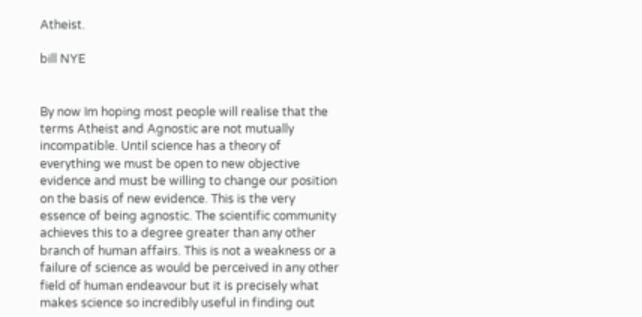Atheist.

bill NYE


By now Im hoping most people will realise that the terms Atheist and Agnostic are not mutually incompatible. Until science has a theory of everything we must be open to new objective evidence and must be willing to change our position on the basis of new evidence. This is the very essence of being agnostic. The scientific community achieves this to a degree greater than any other branch of human affairs. This is not a weakness or a failure of science as would be perceived in any other field of human endeavour but it is precisely what makes science so incredibly useful in finding out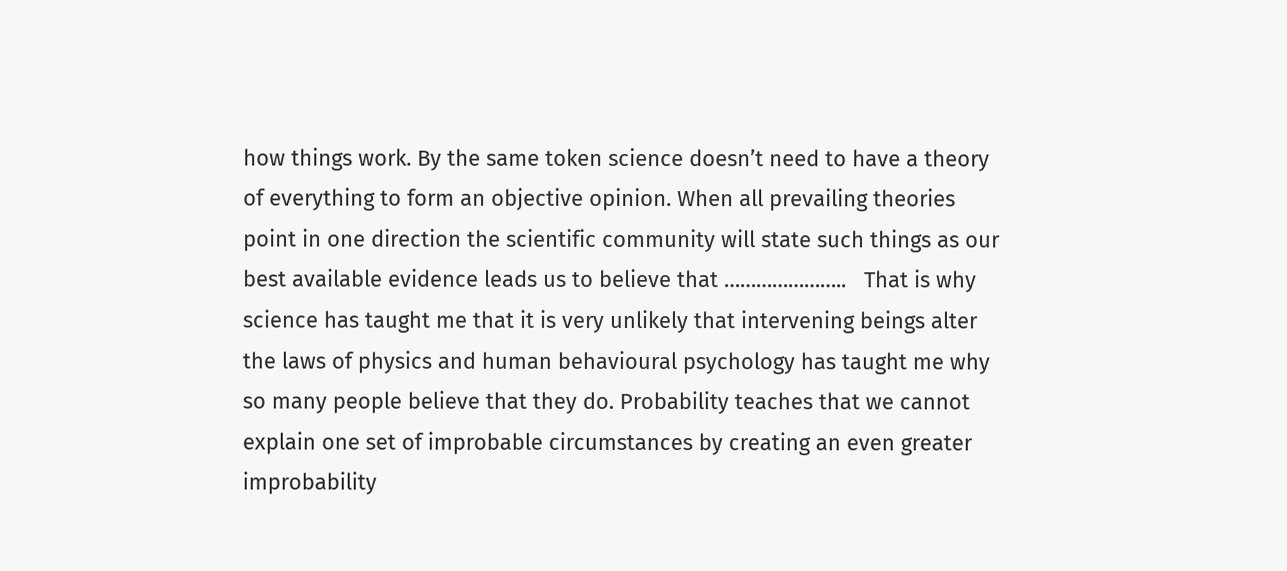how things work. By the same token science doesn’t need to have a theory of everything to form an objective opinion. When all prevailing theories point in one direction the scientific community will state such things as our best available evidence leads us to believe that …………………..   That is why science has taught me that it is very unlikely that intervening beings alter the laws of physics and human behavioural psychology has taught me why so many people believe that they do. Probability teaches that we cannot explain one set of improbable circumstances by creating an even greater improbability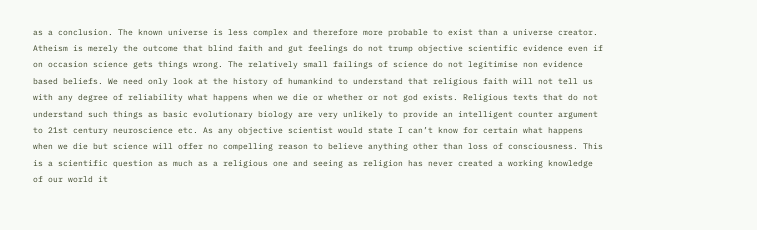as a conclusion. The known universe is less complex and therefore more probable to exist than a universe creator. Atheism is merely the outcome that blind faith and gut feelings do not trump objective scientific evidence even if on occasion science gets things wrong. The relatively small failings of science do not legitimise non evidence based beliefs. We need only look at the history of humankind to understand that religious faith will not tell us with any degree of reliability what happens when we die or whether or not god exists. Religious texts that do not understand such things as basic evolutionary biology are very unlikely to provide an intelligent counter argument to 21st century neuroscience etc. As any objective scientist would state I can’t know for certain what happens when we die but science will offer no compelling reason to believe anything other than loss of consciousness. This is a scientific question as much as a religious one and seeing as religion has never created a working knowledge of our world it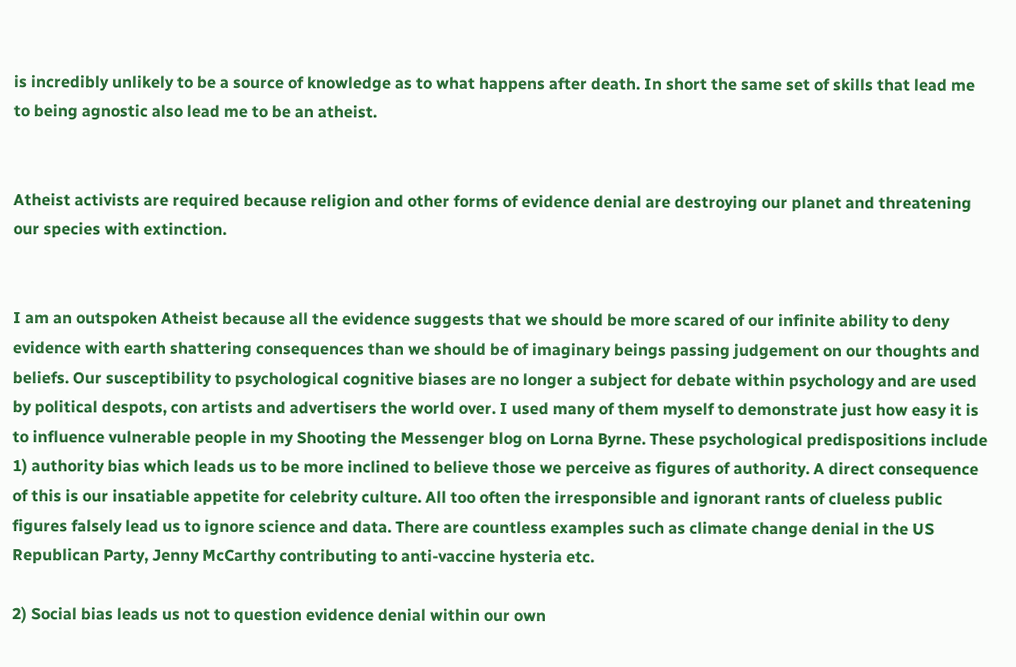is incredibly unlikely to be a source of knowledge as to what happens after death. In short the same set of skills that lead me to being agnostic also lead me to be an atheist.


Atheist activists are required because religion and other forms of evidence denial are destroying our planet and threatening our species with extinction.


I am an outspoken Atheist because all the evidence suggests that we should be more scared of our infinite ability to deny evidence with earth shattering consequences than we should be of imaginary beings passing judgement on our thoughts and beliefs. Our susceptibility to psychological cognitive biases are no longer a subject for debate within psychology and are used by political despots, con artists and advertisers the world over. I used many of them myself to demonstrate just how easy it is to influence vulnerable people in my Shooting the Messenger blog on Lorna Byrne. These psychological predispositions include 1) authority bias which leads us to be more inclined to believe those we perceive as figures of authority. A direct consequence of this is our insatiable appetite for celebrity culture. All too often the irresponsible and ignorant rants of clueless public figures falsely lead us to ignore science and data. There are countless examples such as climate change denial in the US Republican Party, Jenny McCarthy contributing to anti-vaccine hysteria etc.

2) Social bias leads us not to question evidence denial within our own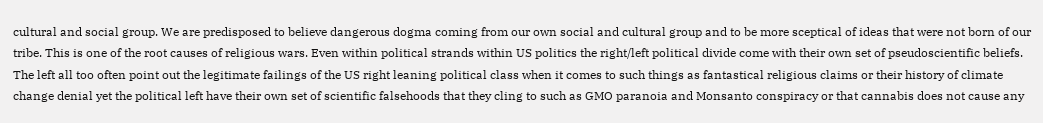cultural and social group. We are predisposed to believe dangerous dogma coming from our own social and cultural group and to be more sceptical of ideas that were not born of our tribe. This is one of the root causes of religious wars. Even within political strands within US politics the right/left political divide come with their own set of pseudoscientific beliefs. The left all too often point out the legitimate failings of the US right leaning political class when it comes to such things as fantastical religious claims or their history of climate change denial yet the political left have their own set of scientific falsehoods that they cling to such as GMO paranoia and Monsanto conspiracy or that cannabis does not cause any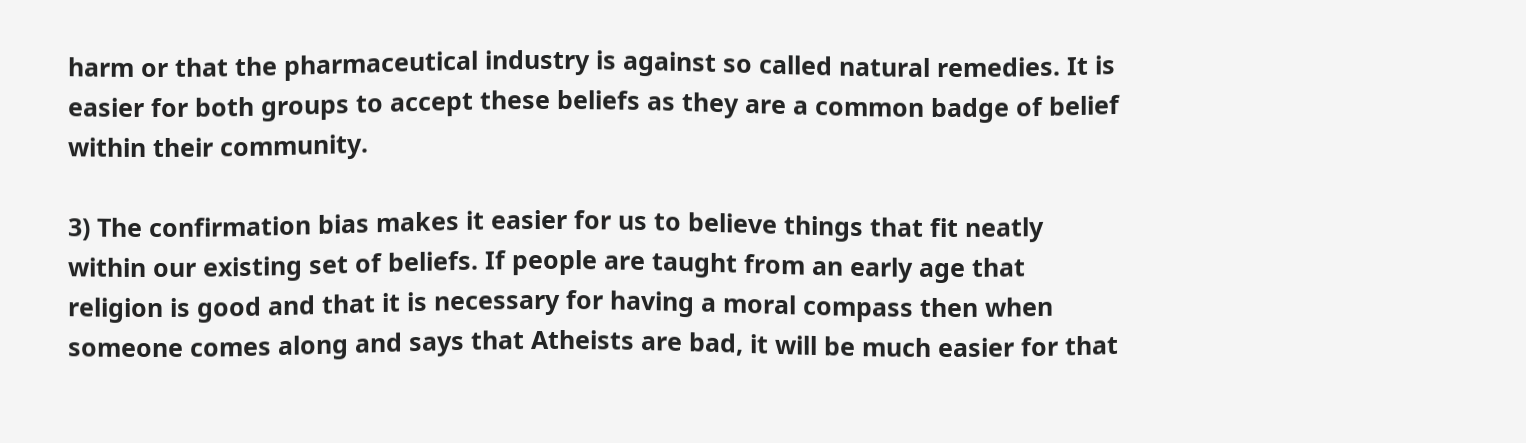harm or that the pharmaceutical industry is against so called natural remedies. It is easier for both groups to accept these beliefs as they are a common badge of belief within their community.

3) The confirmation bias makes it easier for us to believe things that fit neatly within our existing set of beliefs. If people are taught from an early age that religion is good and that it is necessary for having a moral compass then when someone comes along and says that Atheists are bad, it will be much easier for that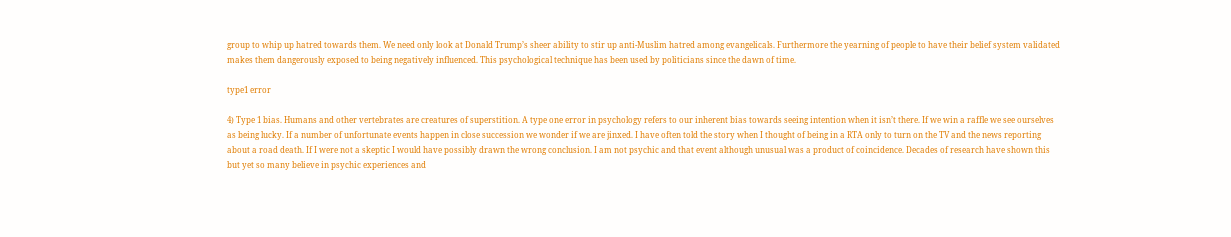group to whip up hatred towards them. We need only look at Donald Trump’s sheer ability to stir up anti-Muslim hatred among evangelicals. Furthermore the yearning of people to have their belief system validated makes them dangerously exposed to being negatively influenced. This psychological technique has been used by politicians since the dawn of time.

type1 error

4) Type 1 bias. Humans and other vertebrates are creatures of superstition. A type one error in psychology refers to our inherent bias towards seeing intention when it isn’t there. If we win a raffle we see ourselves as being lucky. If a number of unfortunate events happen in close succession we wonder if we are jinxed. I have often told the story when I thought of being in a RTA only to turn on the TV and the news reporting about a road death. If I were not a skeptic I would have possibly drawn the wrong conclusion. I am not psychic and that event although unusual was a product of coincidence. Decades of research have shown this but yet so many believe in psychic experiences and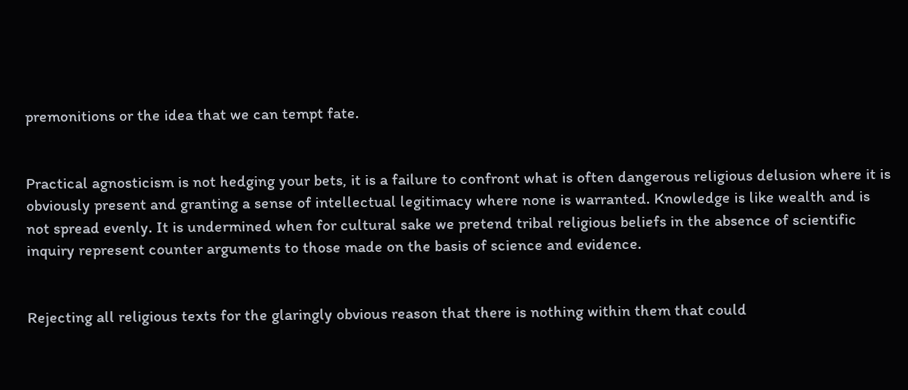premonitions or the idea that we can tempt fate.


Practical agnosticism is not hedging your bets, it is a failure to confront what is often dangerous religious delusion where it is obviously present and granting a sense of intellectual legitimacy where none is warranted. Knowledge is like wealth and is not spread evenly. It is undermined when for cultural sake we pretend tribal religious beliefs in the absence of scientific inquiry represent counter arguments to those made on the basis of science and evidence.


Rejecting all religious texts for the glaringly obvious reason that there is nothing within them that could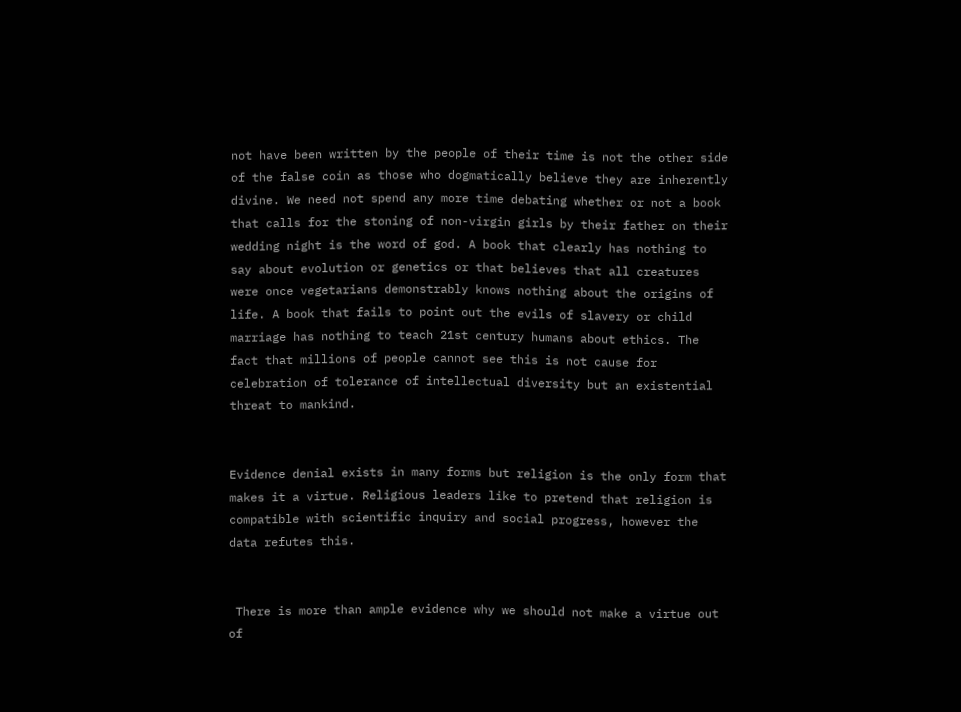not have been written by the people of their time is not the other side of the false coin as those who dogmatically believe they are inherently divine. We need not spend any more time debating whether or not a book that calls for the stoning of non-virgin girls by their father on their wedding night is the word of god. A book that clearly has nothing to say about evolution or genetics or that believes that all creatures were once vegetarians demonstrably knows nothing about the origins of life. A book that fails to point out the evils of slavery or child marriage has nothing to teach 21st century humans about ethics. The fact that millions of people cannot see this is not cause for celebration of tolerance of intellectual diversity but an existential threat to mankind.


Evidence denial exists in many forms but religion is the only form that makes it a virtue. Religious leaders like to pretend that religion is compatible with scientific inquiry and social progress, however the data refutes this.


 There is more than ample evidence why we should not make a virtue out of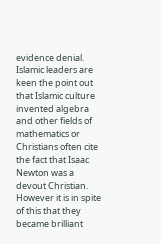evidence denial. Islamic leaders are keen the point out that Islamic culture invented algebra and other fields of mathematics or Christians often cite the fact that Isaac Newton was a devout Christian. However it is in spite of this that they became brilliant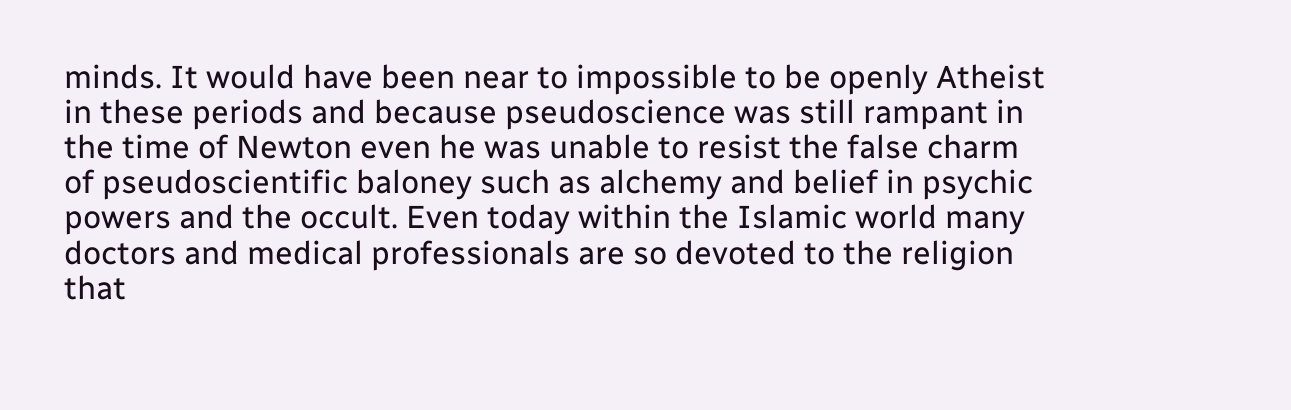minds. It would have been near to impossible to be openly Atheist in these periods and because pseudoscience was still rampant in the time of Newton even he was unable to resist the false charm of pseudoscientific baloney such as alchemy and belief in psychic powers and the occult. Even today within the Islamic world many doctors and medical professionals are so devoted to the religion that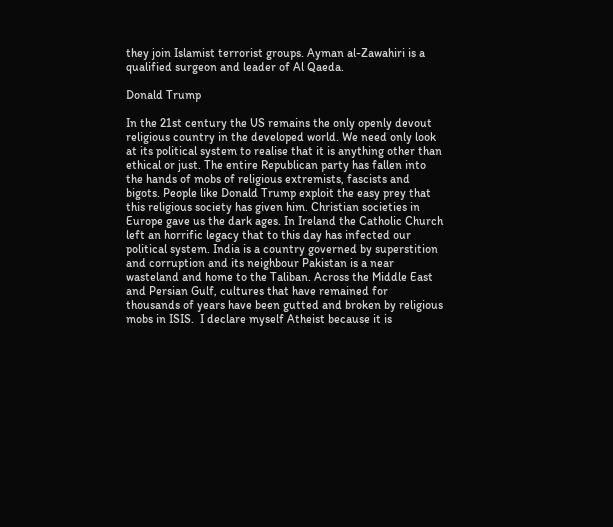they join Islamist terrorist groups. Ayman al-Zawahiri is a qualified surgeon and leader of Al Qaeda.

Donald Trump

In the 21st century the US remains the only openly devout religious country in the developed world. We need only look at its political system to realise that it is anything other than ethical or just. The entire Republican party has fallen into the hands of mobs of religious extremists, fascists and bigots. People like Donald Trump exploit the easy prey that this religious society has given him. Christian societies in Europe gave us the dark ages. In Ireland the Catholic Church left an horrific legacy that to this day has infected our political system. India is a country governed by superstition and corruption and its neighbour Pakistan is a near wasteland and home to the Taliban. Across the Middle East and Persian Gulf, cultures that have remained for thousands of years have been gutted and broken by religious mobs in ISIS.  I declare myself Atheist because it is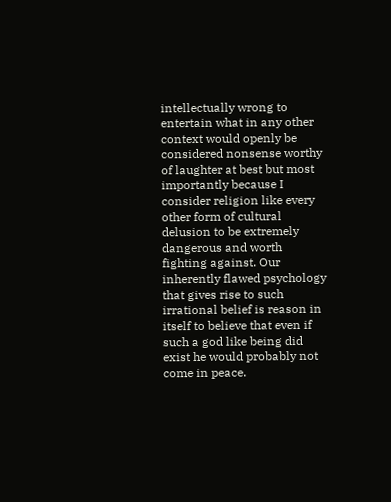intellectually wrong to entertain what in any other context would openly be considered nonsense worthy of laughter at best but most importantly because I consider religion like every other form of cultural delusion to be extremely dangerous and worth fighting against. Our inherently flawed psychology that gives rise to such irrational belief is reason in itself to believe that even if such a god like being did exist he would probably not come in peace.